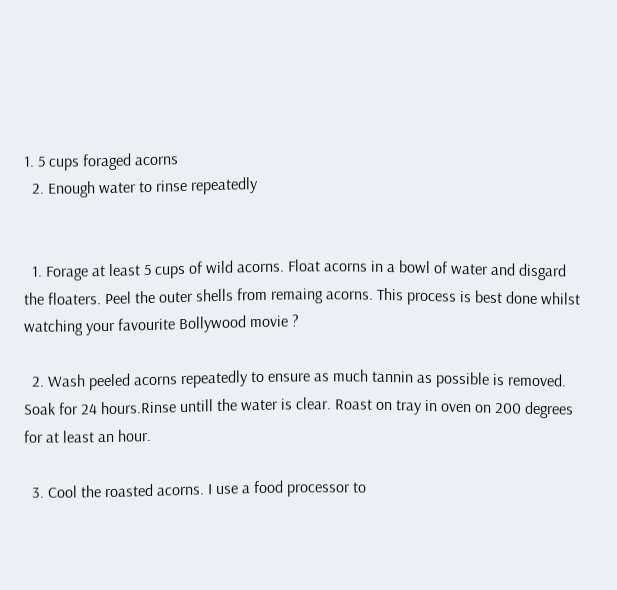1. 5 cups foraged acorns
  2. Enough water to rinse repeatedly


  1. Forage at least 5 cups of wild acorns. Float acorns in a bowl of water and disgard the floaters. Peel the outer shells from remaing acorns. This process is best done whilst watching your favourite Bollywood movie ?

  2. Wash peeled acorns repeatedly to ensure as much tannin as possible is removed. Soak for 24 hours.Rinse untill the water is clear. Roast on tray in oven on 200 degrees for at least an hour.

  3. Cool the roasted acorns. I use a food processor to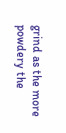grind as the more powdery the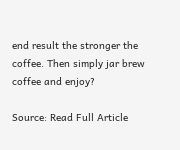end result the stronger the coffee. Then simply jar brew coffee and enjoy?

Source: Read Full Article